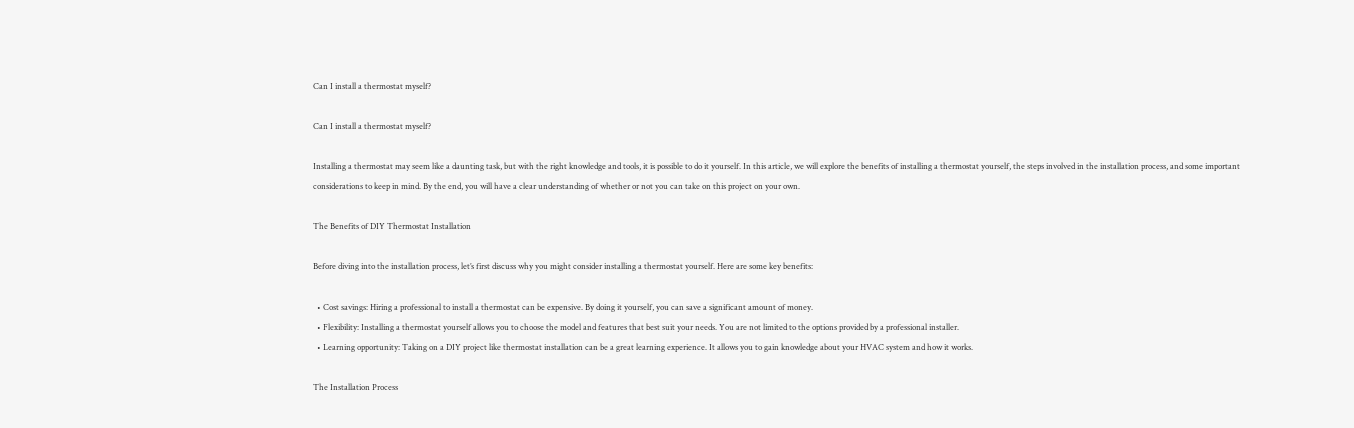Can I install a thermostat myself?

Can I install a thermostat myself?

Installing a thermostat may seem like a daunting task, but with the right knowledge and tools, it is possible to do it yourself. In this article, we will explore the benefits of installing a thermostat yourself, the steps involved in the installation process, and some important considerations to keep in mind. By the end, you will have a clear understanding of whether or not you can take on this project on your own.

The Benefits of DIY Thermostat Installation

Before diving into the installation process, let’s first discuss why you might consider installing a thermostat yourself. Here are some key benefits:

  • Cost savings: Hiring a professional to install a thermostat can be expensive. By doing it yourself, you can save a significant amount of money.
  • Flexibility: Installing a thermostat yourself allows you to choose the model and features that best suit your needs. You are not limited to the options provided by a professional installer.
  • Learning opportunity: Taking on a DIY project like thermostat installation can be a great learning experience. It allows you to gain knowledge about your HVAC system and how it works.

The Installation Process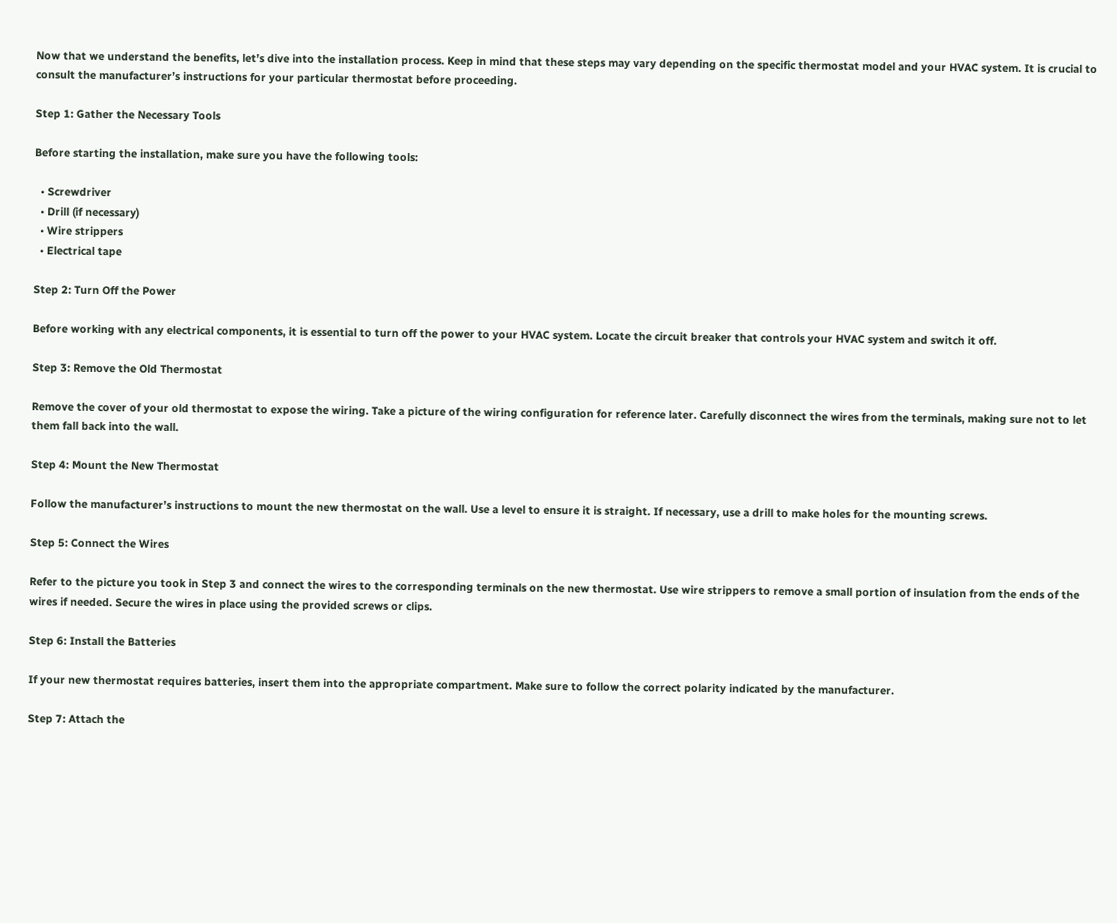Now that we understand the benefits, let’s dive into the installation process. Keep in mind that these steps may vary depending on the specific thermostat model and your HVAC system. It is crucial to consult the manufacturer’s instructions for your particular thermostat before proceeding.

Step 1: Gather the Necessary Tools

Before starting the installation, make sure you have the following tools:

  • Screwdriver
  • Drill (if necessary)
  • Wire strippers
  • Electrical tape

Step 2: Turn Off the Power

Before working with any electrical components, it is essential to turn off the power to your HVAC system. Locate the circuit breaker that controls your HVAC system and switch it off.

Step 3: Remove the Old Thermostat

Remove the cover of your old thermostat to expose the wiring. Take a picture of the wiring configuration for reference later. Carefully disconnect the wires from the terminals, making sure not to let them fall back into the wall.

Step 4: Mount the New Thermostat

Follow the manufacturer’s instructions to mount the new thermostat on the wall. Use a level to ensure it is straight. If necessary, use a drill to make holes for the mounting screws.

Step 5: Connect the Wires

Refer to the picture you took in Step 3 and connect the wires to the corresponding terminals on the new thermostat. Use wire strippers to remove a small portion of insulation from the ends of the wires if needed. Secure the wires in place using the provided screws or clips.

Step 6: Install the Batteries

If your new thermostat requires batteries, insert them into the appropriate compartment. Make sure to follow the correct polarity indicated by the manufacturer.

Step 7: Attach the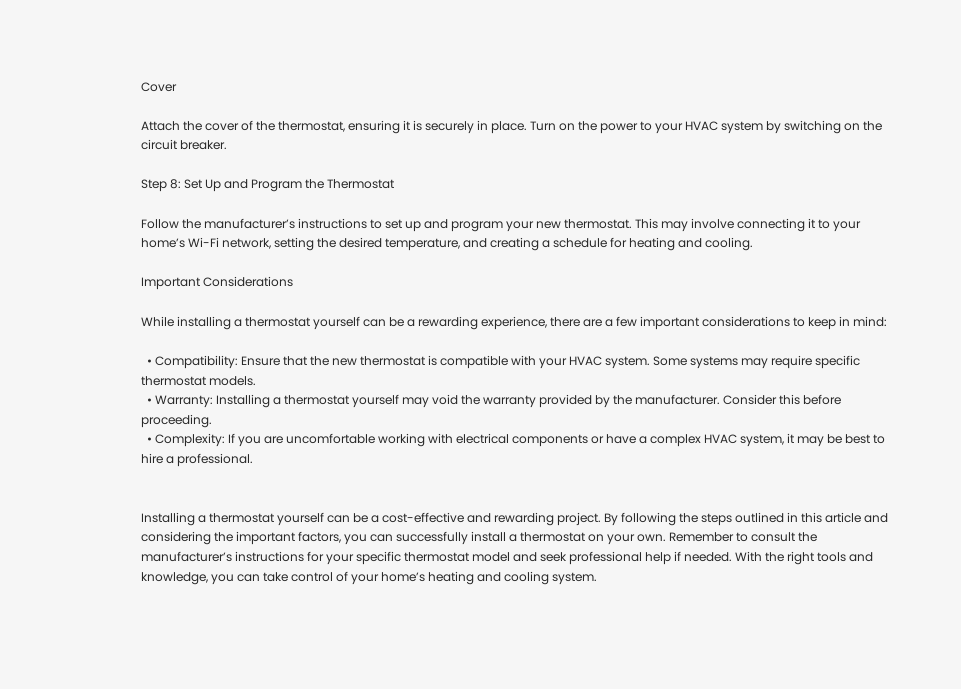Cover

Attach the cover of the thermostat, ensuring it is securely in place. Turn on the power to your HVAC system by switching on the circuit breaker.

Step 8: Set Up and Program the Thermostat

Follow the manufacturer’s instructions to set up and program your new thermostat. This may involve connecting it to your home’s Wi-Fi network, setting the desired temperature, and creating a schedule for heating and cooling.

Important Considerations

While installing a thermostat yourself can be a rewarding experience, there are a few important considerations to keep in mind:

  • Compatibility: Ensure that the new thermostat is compatible with your HVAC system. Some systems may require specific thermostat models.
  • Warranty: Installing a thermostat yourself may void the warranty provided by the manufacturer. Consider this before proceeding.
  • Complexity: If you are uncomfortable working with electrical components or have a complex HVAC system, it may be best to hire a professional.


Installing a thermostat yourself can be a cost-effective and rewarding project. By following the steps outlined in this article and considering the important factors, you can successfully install a thermostat on your own. Remember to consult the manufacturer’s instructions for your specific thermostat model and seek professional help if needed. With the right tools and knowledge, you can take control of your home’s heating and cooling system.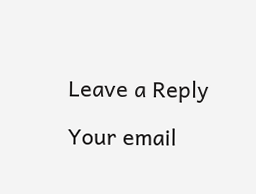Leave a Reply

Your email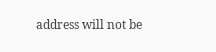address will not be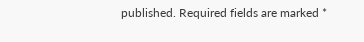published. Required fields are marked *